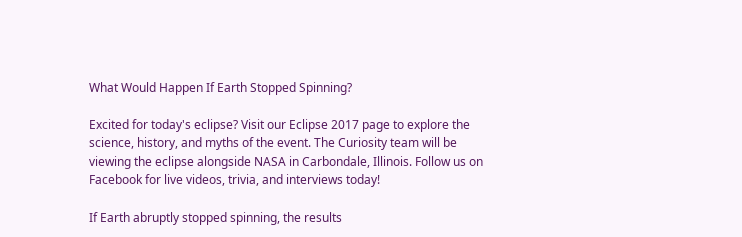What Would Happen If Earth Stopped Spinning?

Excited for today's eclipse? Visit our Eclipse 2017 page to explore the science, history, and myths of the event. The Curiosity team will be viewing the eclipse alongside NASA in Carbondale, Illinois. Follow us on Facebook for live videos, trivia, and interviews today!

If Earth abruptly stopped spinning, the results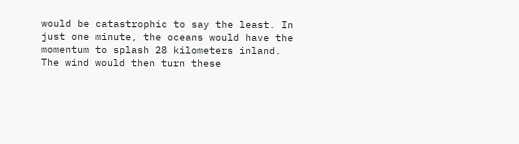would be catastrophic to say the least. In just one minute, the oceans would have the momentum to splash 28 kilometers inland. The wind would then turn these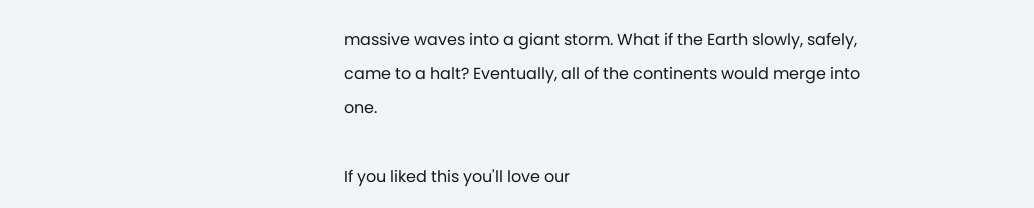massive waves into a giant storm. What if the Earth slowly, safely, came to a halt? Eventually, all of the continents would merge into one.

If you liked this you'll love our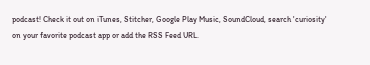podcast! Check it out on iTunes, Stitcher, Google Play Music, SoundCloud, search 'curiosity' on your favorite podcast app or add the RSS Feed URL.